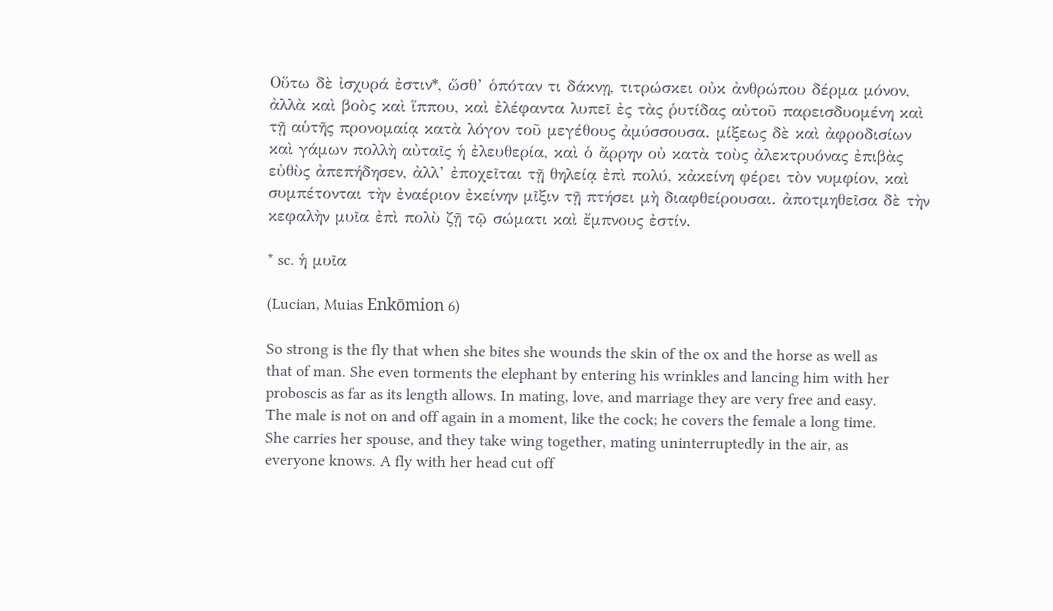Οὕτω δὲ ἰσχυρά ἐστιν*, ὥσθ’ ὁπόταν τι δάκνῃ, τιτρώσκει οὐκ ἀνθρώπου δέρμα μόνον, ἀλλὰ καὶ βοὸς καὶ ἵππου, καὶ ἐλέφαντα λυπεῖ ἐς τὰς ῥυτίδας αὐτοῦ παρεισδυομένη καὶ τῇ αὑτῆς προνομαίᾳ κατὰ λόγον τοῦ μεγέθους ἀμύσσουσα. μίξεως δὲ καὶ ἀφροδισίων καὶ γάμων πολλὴ αὐταῖς ἡ ἐλευθερία, καὶ ὁ ἄρρην οὐ κατὰ τοὺς ἀλεκτρυόνας ἐπιβὰς εὐθὺς ἀπεπήδησεν, ἀλλ’ ἐποχεῖται τῇ θηλείᾳ ἐπὶ πολύ, κἀκείνη φέρει τὸν νυμφίον, καὶ συμπέτονται τὴν ἐναέριον ἐκείνην μῖξιν τῇ πτήσει μὴ διαφθείρουσαι. ἀποτμηθεῖσα δὲ τὴν κεφαλὴν μυῖα ἐπὶ πολὺ ζῇ τῷ σώματι καὶ ἔμπνους ἐστίν.

* sc. ἡ μυῖα

(Lucian, Muias Enkōmion 6)

So strong is the fly that when she bites she wounds the skin of the ox and the horse as well as that of man. She even torments the elephant by entering his wrinkles and lancing him with her proboscis as far as its length allows. In mating, love, and marriage they are very free and easy. The male is not on and off again in a moment, like the cock; he covers the female a long time. She carries her spouse, and they take wing together, mating uninterruptedly in the air, as everyone knows. A fly with her head cut off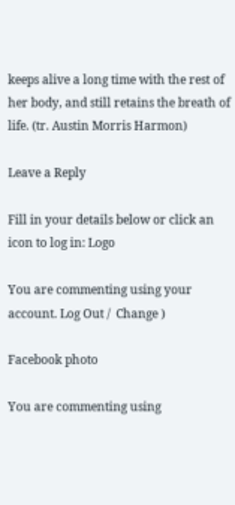keeps alive a long time with the rest of her body, and still retains the breath of life. (tr. Austin Morris Harmon)

Leave a Reply

Fill in your details below or click an icon to log in: Logo

You are commenting using your account. Log Out /  Change )

Facebook photo

You are commenting using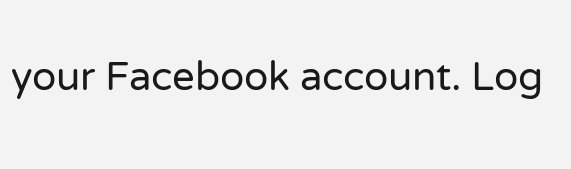your Facebook account. Log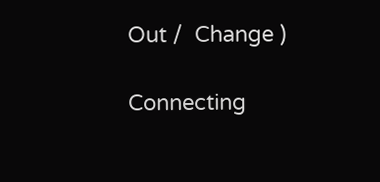Out /  Change )

Connecting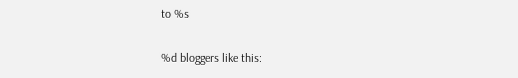to %s

%d bloggers like this: